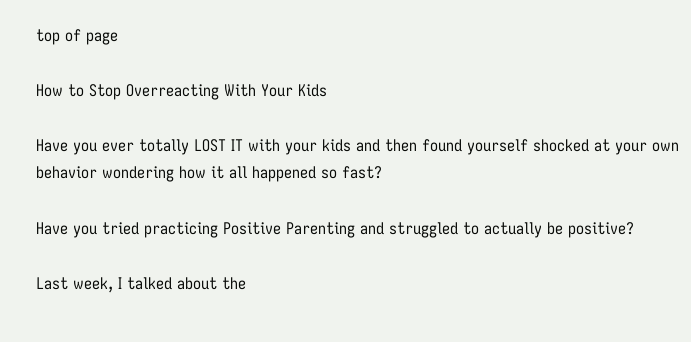top of page

How to Stop Overreacting With Your Kids

Have you ever totally LOST IT with your kids and then found yourself shocked at your own behavior wondering how it all happened so fast?

Have you tried practicing Positive Parenting and struggled to actually be positive?

Last week, I talked about the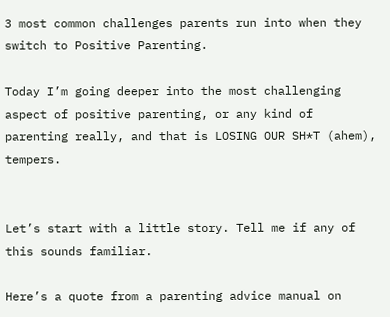3 most common challenges parents run into when they switch to Positive Parenting.

Today I’m going deeper into the most challenging aspect of positive parenting, or any kind of parenting really, and that is LOSING OUR SH*T (ahem), tempers.


Let’s start with a little story. Tell me if any of this sounds familiar.

Here’s a quote from a parenting advice manual on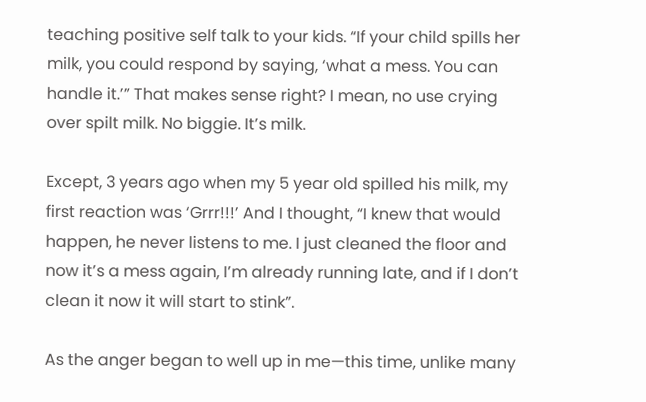teaching positive self talk to your kids. “If your child spills her milk, you could respond by saying, ‘what a mess. You can handle it.’” That makes sense right? I mean, no use crying over spilt milk. No biggie. It’s milk.

Except, 3 years ago when my 5 year old spilled his milk, my first reaction was ‘Grrr!!!’ And I thought, “I knew that would happen, he never listens to me. I just cleaned the floor and now it’s a mess again, I’m already running late, and if I don’t clean it now it will start to stink”.

As the anger began to well up in me—this time, unlike many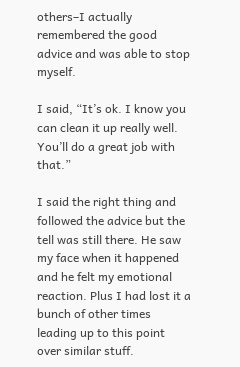others–I actually remembered the good advice and was able to stop myself.

I said, “It’s ok. I know you can clean it up really well. You’ll do a great job with that.”

I said the right thing and followed the advice but the tell was still there. He saw my face when it happened and he felt my emotional reaction. Plus I had lost it a bunch of other times leading up to this point over similar stuff.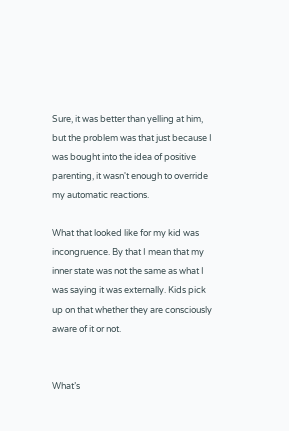Sure, it was better than yelling at him, but the problem was that just because I was bought into the idea of positive parenting, it wasn't enough to override my automatic reactions.

What that looked like for my kid was incongruence. By that I mean that my inner state was not the same as what I was saying it was externally. Kids pick up on that whether they are consciously aware of it or not.


What’s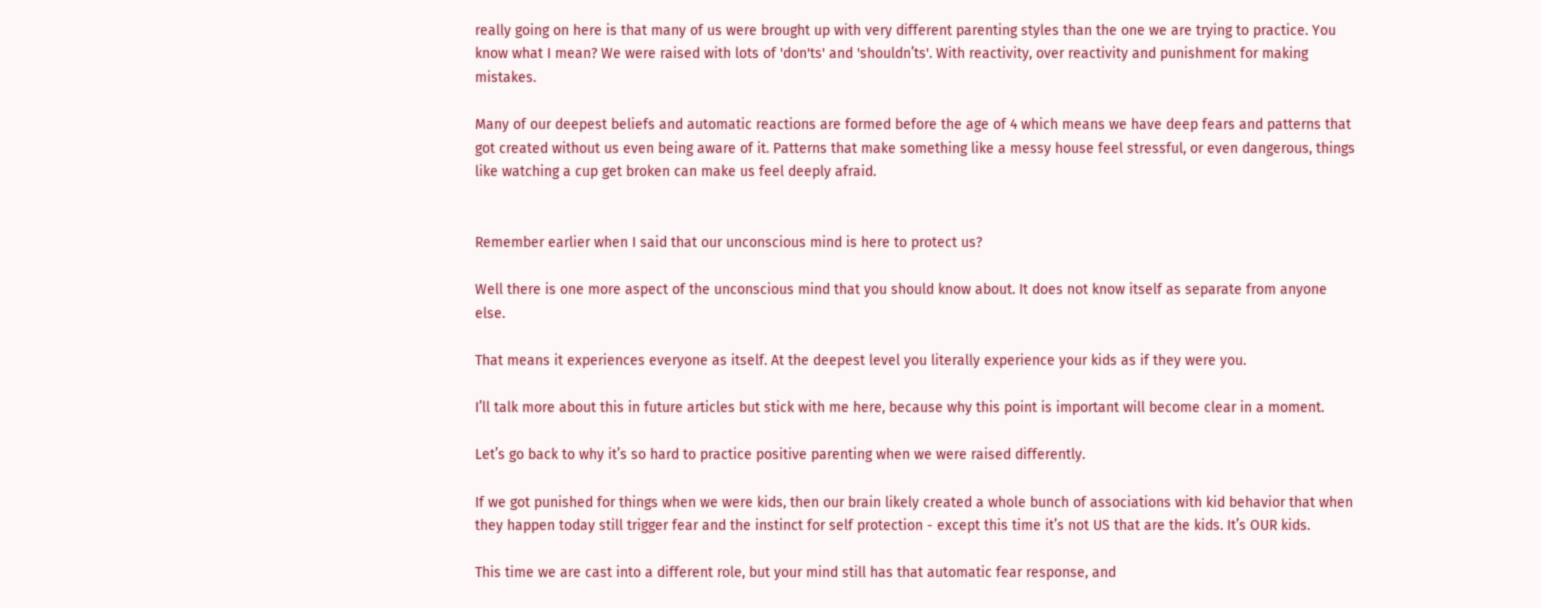really going on here is that many of us were brought up with very different parenting styles than the one we are trying to practice. You know what I mean? We were raised with lots of 'don'ts' and 'shouldn’ts'. With reactivity, over reactivity and punishment for making mistakes.

Many of our deepest beliefs and automatic reactions are formed before the age of 4 which means we have deep fears and patterns that got created without us even being aware of it. Patterns that make something like a messy house feel stressful, or even dangerous, things like watching a cup get broken can make us feel deeply afraid.


Remember earlier when I said that our unconscious mind is here to protect us?

Well there is one more aspect of the unconscious mind that you should know about. It does not know itself as separate from anyone else.

That means it experiences everyone as itself. At the deepest level you literally experience your kids as if they were you.

I’ll talk more about this in future articles but stick with me here, because why this point is important will become clear in a moment.

Let’s go back to why it’s so hard to practice positive parenting when we were raised differently.

If we got punished for things when we were kids, then our brain likely created a whole bunch of associations with kid behavior that when they happen today still trigger fear and the instinct for self protection - except this time it’s not US that are the kids. It’s OUR kids.

This time we are cast into a different role, but your mind still has that automatic fear response, and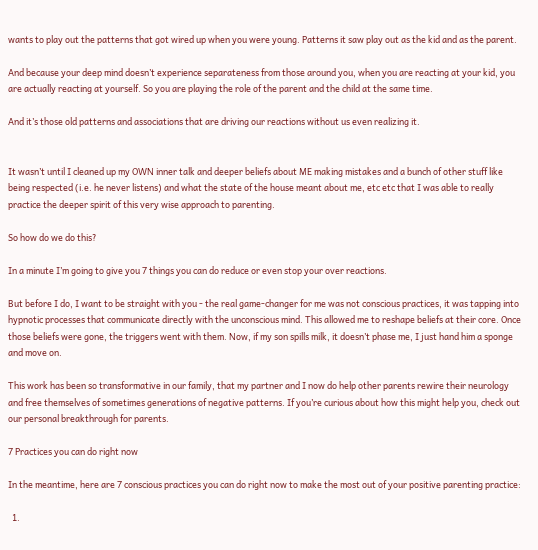wants to play out the patterns that got wired up when you were young. Patterns it saw play out as the kid and as the parent.

And because your deep mind doesn’t experience separateness from those around you, when you are reacting at your kid, you are actually reacting at yourself. So you are playing the role of the parent and the child at the same time.

And it’s those old patterns and associations that are driving our reactions without us even realizing it.


It wasn’t until I cleaned up my OWN inner talk and deeper beliefs about ME making mistakes and a bunch of other stuff like being respected (i.e. he never listens) and what the state of the house meant about me, etc etc that I was able to really practice the deeper spirit of this very wise approach to parenting.

So how do we do this?

In a minute I’m going to give you 7 things you can do reduce or even stop your over reactions.

But before I do, I want to be straight with you - the real game-changer for me was not conscious practices, it was tapping into hypnotic processes that communicate directly with the unconscious mind. This allowed me to reshape beliefs at their core. Once those beliefs were gone, the triggers went with them. Now, if my son spills milk, it doesn’t phase me, I just hand him a sponge and move on.

This work has been so transformative in our family, that my partner and I now do help other parents rewire their neurology and free themselves of sometimes generations of negative patterns. If you’re curious about how this might help you, check out our personal breakthrough for parents.

7 Practices you can do right now

In the meantime, here are 7 conscious practices you can do right now to make the most out of your positive parenting practice:

  1.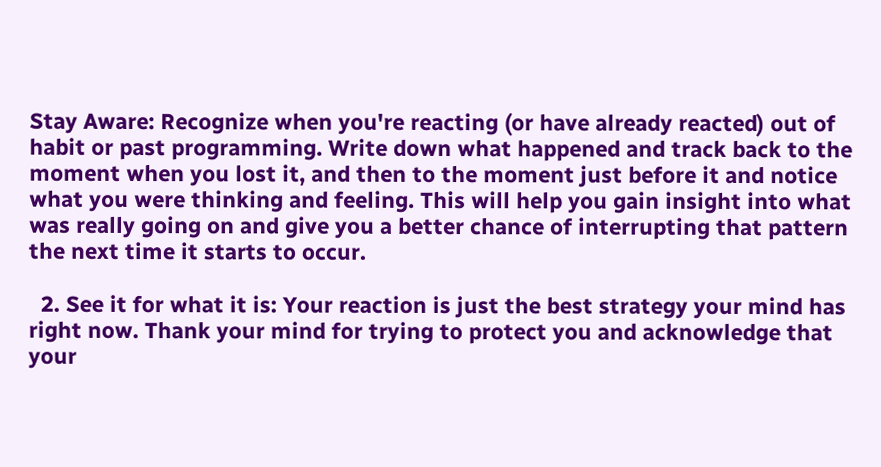Stay Aware: Recognize when you're reacting (or have already reacted) out of habit or past programming. Write down what happened and track back to the moment when you lost it, and then to the moment just before it and notice what you were thinking and feeling. This will help you gain insight into what was really going on and give you a better chance of interrupting that pattern the next time it starts to occur.

  2. See it for what it is: Your reaction is just the best strategy your mind has right now. Thank your mind for trying to protect you and acknowledge that your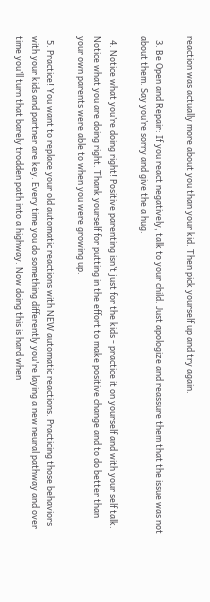reaction was actually more about you than your kid. Then pick yourself up and try again.

  3. Be Open and Repair: If you react negatively, talk to your child. Just apologize and reassure them that the issue was not about them. Say you’re sorry and give the a hug.

  4. Notice what you’re doing right! Positive parenting isn’t just for the kids - practice it on yourself and with your self talk. Notice what you are doing right. Thank yourself for putting in the effort to make positive change and to do better than your own parents were able to when you were growing up.

  5. Practice! You want to replace your old automatic reactions with NEW automatic reactions. Practicing those behaviors with your kids and partner are key. Every time you do something differently you're laying a new neural pathway and over time you’ll turn that barely trodden path into a highway. Now doing this is hard when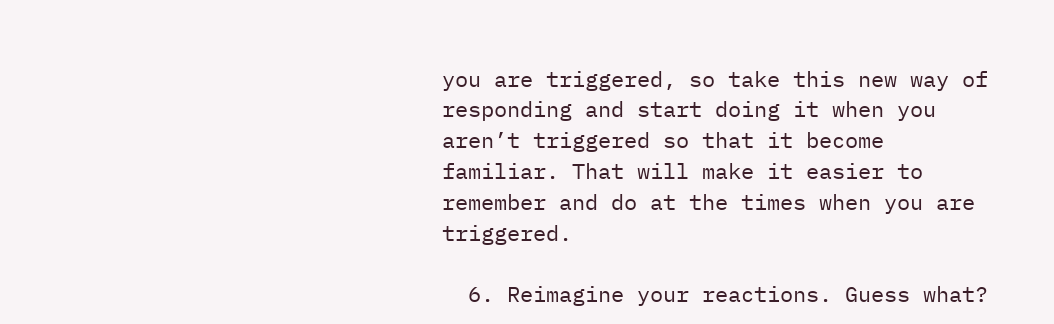you are triggered, so take this new way of responding and start doing it when you aren’t triggered so that it become familiar. That will make it easier to remember and do at the times when you are triggered.

  6. Reimagine your reactions. Guess what?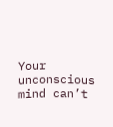Your unconscious mind can’t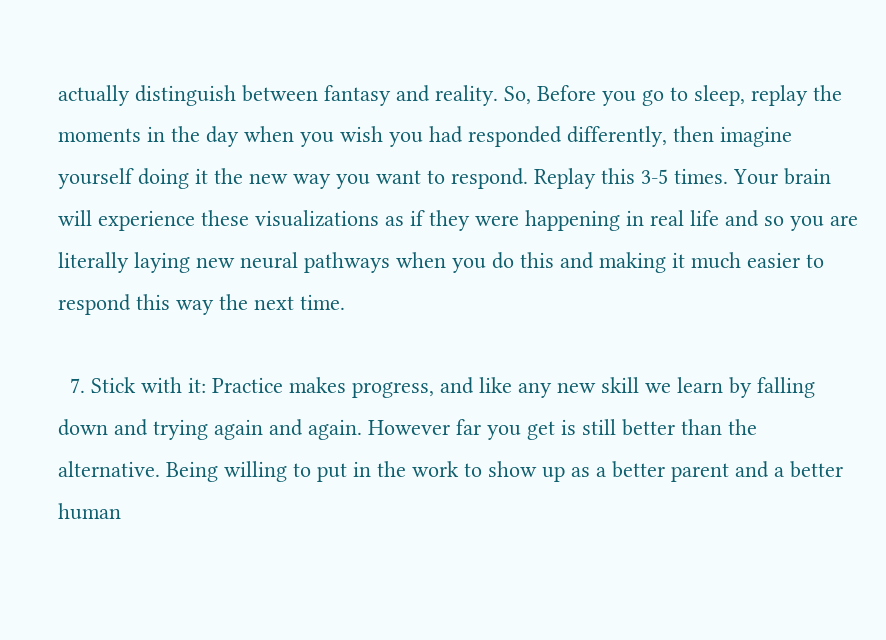actually distinguish between fantasy and reality. So, Before you go to sleep, replay the moments in the day when you wish you had responded differently, then imagine yourself doing it the new way you want to respond. Replay this 3-5 times. Your brain will experience these visualizations as if they were happening in real life and so you are literally laying new neural pathways when you do this and making it much easier to respond this way the next time.

  7. Stick with it: Practice makes progress, and like any new skill we learn by falling down and trying again and again. However far you get is still better than the alternative. Being willing to put in the work to show up as a better parent and a better human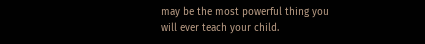may be the most powerful thing you will ever teach your child.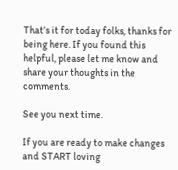That’s it for today folks, thanks for being here. If you found this helpful, please let me know and share your thoughts in the comments.

See you next time.

If you are ready to make changes and START loving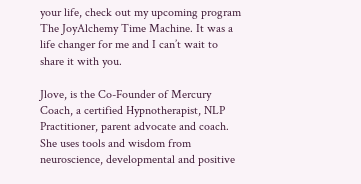your life, check out my upcoming program The JoyAlchemy Time Machine. It was a life changer for me and I can’t wait to share it with you.

Jlove, is the Co-Founder of Mercury Coach, a certified Hypnotherapist, NLP Practitioner, parent advocate and coach. She uses tools and wisdom from neuroscience, developmental and positive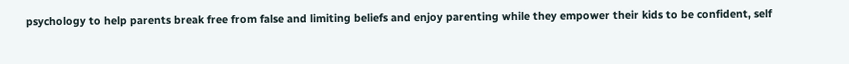psychology to help parents break free from false and limiting beliefs and enjoy parenting while they empower their kids to be confident, self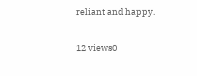reliant and happy.

12 views0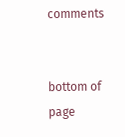comments


bottom of page